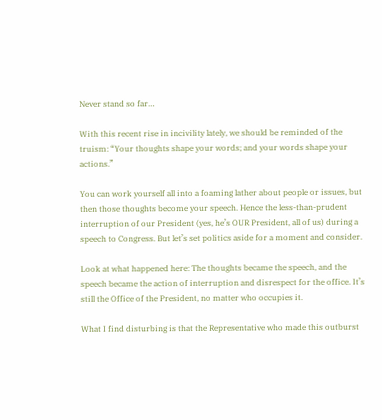Never stand so far…

With this recent rise in incivility lately, we should be reminded of the truism: “Your thoughts shape your words; and your words shape your actions.”

You can work yourself all into a foaming lather about people or issues, but then those thoughts become your speech. Hence the less-than-prudent interruption of our President (yes, he’s OUR President, all of us) during a speech to Congress. But let’s set politics aside for a moment and consider.

Look at what happened here: The thoughts became the speech, and the speech became the action of interruption and disrespect for the office. It’s still the Office of the President, no matter who occupies it.

What I find disturbing is that the Representative who made this outburst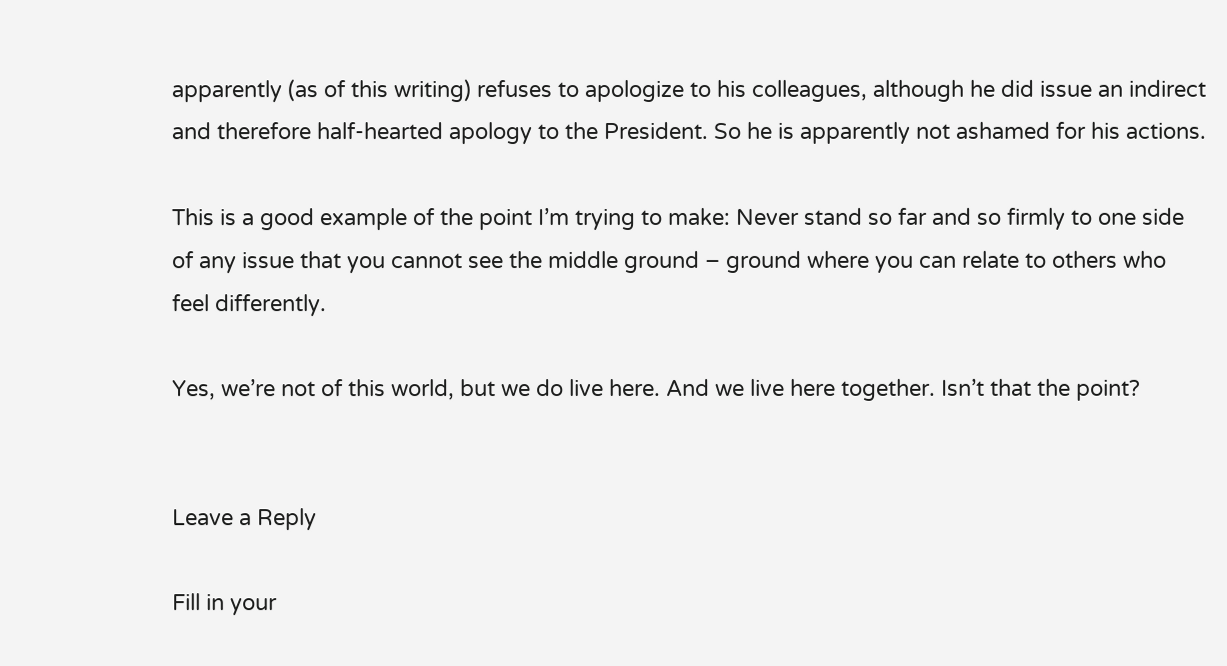apparently (as of this writing) refuses to apologize to his colleagues, although he did issue an indirect and therefore half-hearted apology to the President. So he is apparently not ashamed for his actions.

This is a good example of the point I’m trying to make: Never stand so far and so firmly to one side of any issue that you cannot see the middle ground – ground where you can relate to others who feel differently.

Yes, we’re not of this world, but we do live here. And we live here together. Isn’t that the point?


Leave a Reply

Fill in your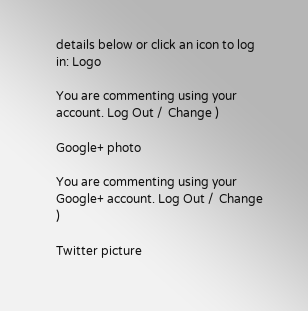details below or click an icon to log in: Logo

You are commenting using your account. Log Out /  Change )

Google+ photo

You are commenting using your Google+ account. Log Out /  Change )

Twitter picture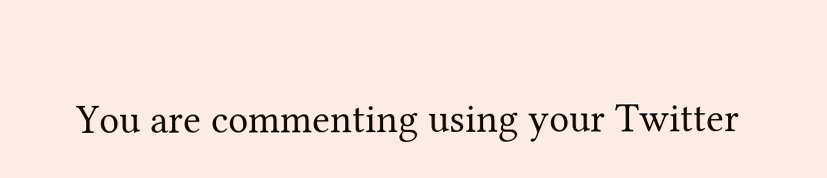You are commenting using your Twitter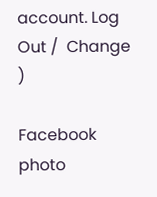account. Log Out /  Change )

Facebook photo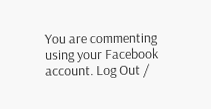You are commenting using your Facebook account. Log Out /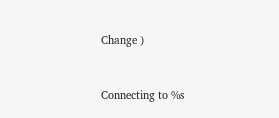Change )


Connecting to %s